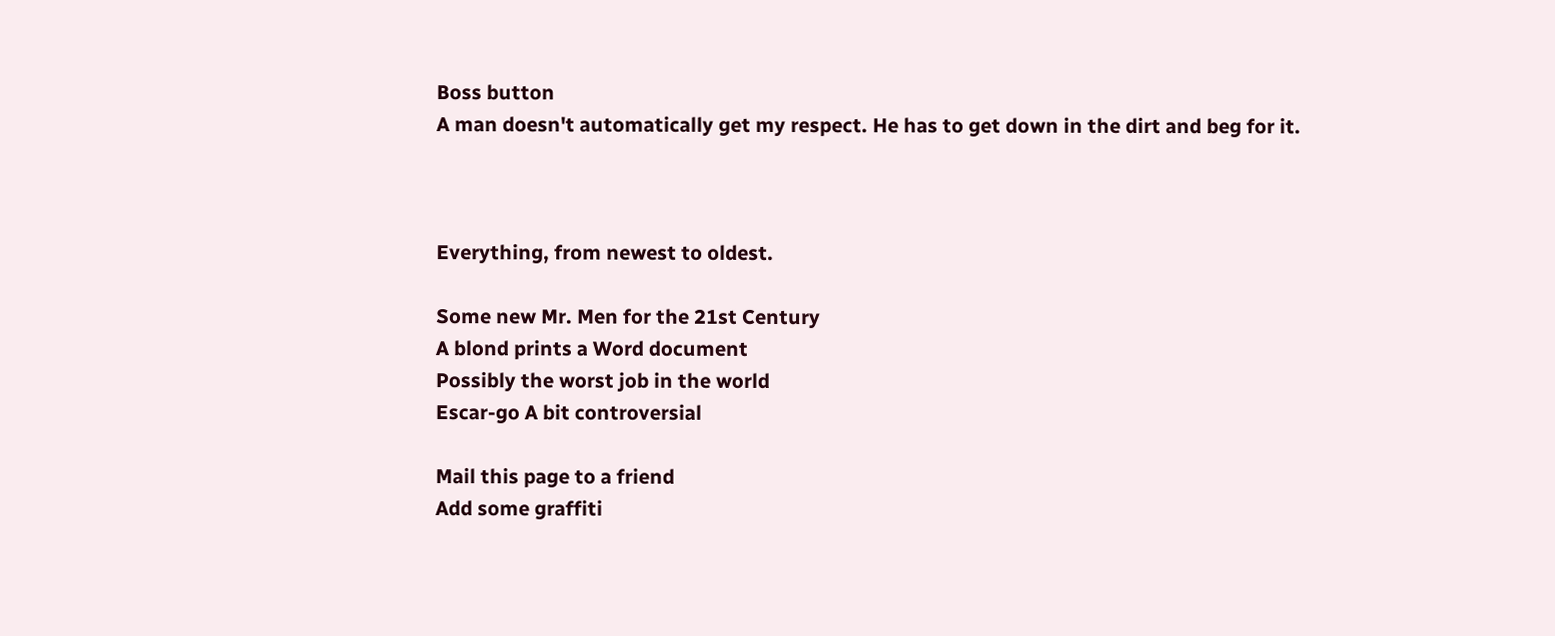Boss button
A man doesn't automatically get my respect. He has to get down in the dirt and beg for it.



Everything, from newest to oldest.

Some new Mr. Men for the 21st Century
A blond prints a Word document
Possibly the worst job in the world
Escar-go A bit controversial

Mail this page to a friend
Add some graffiti